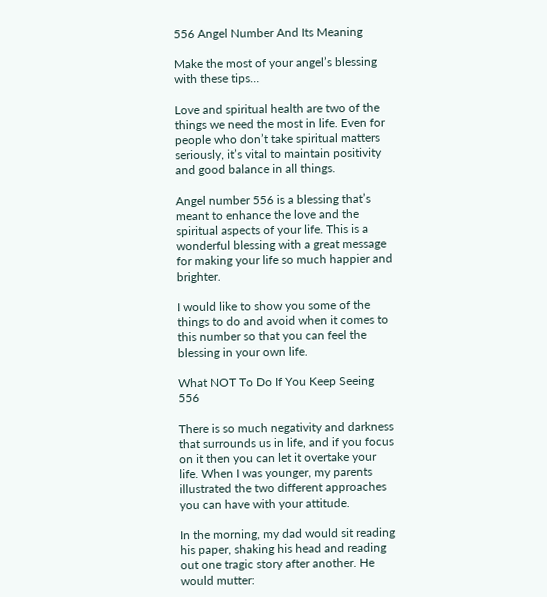556 Angel Number And Its Meaning

Make the most of your angel’s blessing with these tips…

Love and spiritual health are two of the things we need the most in life. Even for people who don’t take spiritual matters seriously, it’s vital to maintain positivity and good balance in all things.

Angel number 556 is a blessing that’s meant to enhance the love and the spiritual aspects of your life. This is a wonderful blessing with a great message for making your life so much happier and brighter.

I would like to show you some of the things to do and avoid when it comes to this number so that you can feel the blessing in your own life.

What NOT To Do If You Keep Seeing 556

There is so much negativity and darkness that surrounds us in life, and if you focus on it then you can let it overtake your life. When I was younger, my parents illustrated the two different approaches you can have with your attitude.

In the morning, my dad would sit reading his paper, shaking his head and reading out one tragic story after another. He would mutter: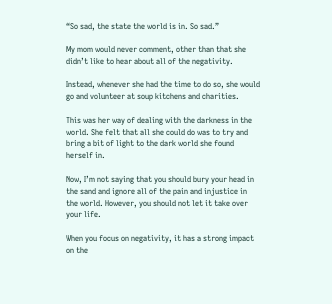“So sad, the state the world is in. So sad.”

My mom would never comment, other than that she didn’t like to hear about all of the negativity.

Instead, whenever she had the time to do so, she would go and volunteer at soup kitchens and charities.

This was her way of dealing with the darkness in the world. She felt that all she could do was to try and bring a bit of light to the dark world she found herself in.

Now, I’m not saying that you should bury your head in the sand and ignore all of the pain and injustice in the world. However, you should not let it take over your life.

When you focus on negativity, it has a strong impact on the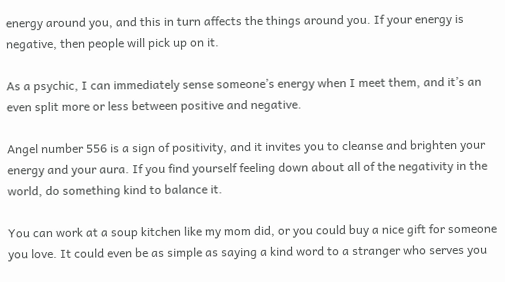energy around you, and this in turn affects the things around you. If your energy is negative, then people will pick up on it.

As a psychic, I can immediately sense someone’s energy when I meet them, and it’s an even split more or less between positive and negative.

Angel number 556 is a sign of positivity, and it invites you to cleanse and brighten your energy and your aura. If you find yourself feeling down about all of the negativity in the world, do something kind to balance it.

You can work at a soup kitchen like my mom did, or you could buy a nice gift for someone you love. It could even be as simple as saying a kind word to a stranger who serves you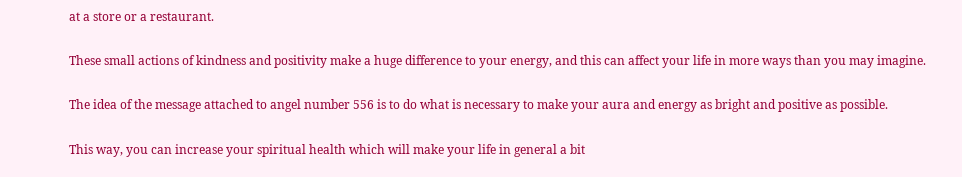at a store or a restaurant.

These small actions of kindness and positivity make a huge difference to your energy, and this can affect your life in more ways than you may imagine.

The idea of the message attached to angel number 556 is to do what is necessary to make your aura and energy as bright and positive as possible.

This way, you can increase your spiritual health which will make your life in general a bit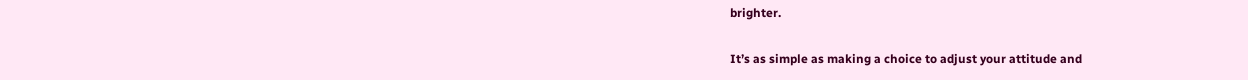brighter.

It’s as simple as making a choice to adjust your attitude and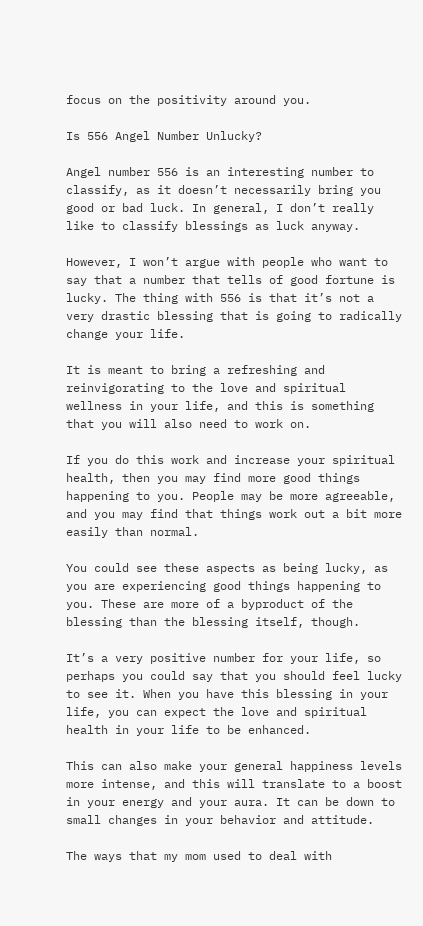focus on the positivity around you.

Is 556 Angel Number Unlucky?

Angel number 556 is an interesting number to classify, as it doesn’t necessarily bring you good or bad luck. In general, I don’t really like to classify blessings as luck anyway.

However, I won’t argue with people who want to say that a number that tells of good fortune is lucky. The thing with 556 is that it’s not a very drastic blessing that is going to radically change your life.

It is meant to bring a refreshing and reinvigorating to the love and spiritual wellness in your life, and this is something that you will also need to work on.

If you do this work and increase your spiritual health, then you may find more good things happening to you. People may be more agreeable, and you may find that things work out a bit more easily than normal.

You could see these aspects as being lucky, as you are experiencing good things happening to you. These are more of a byproduct of the blessing than the blessing itself, though.

It’s a very positive number for your life, so perhaps you could say that you should feel lucky to see it. When you have this blessing in your life, you can expect the love and spiritual health in your life to be enhanced.

This can also make your general happiness levels more intense, and this will translate to a boost in your energy and your aura. It can be down to small changes in your behavior and attitude.

The ways that my mom used to deal with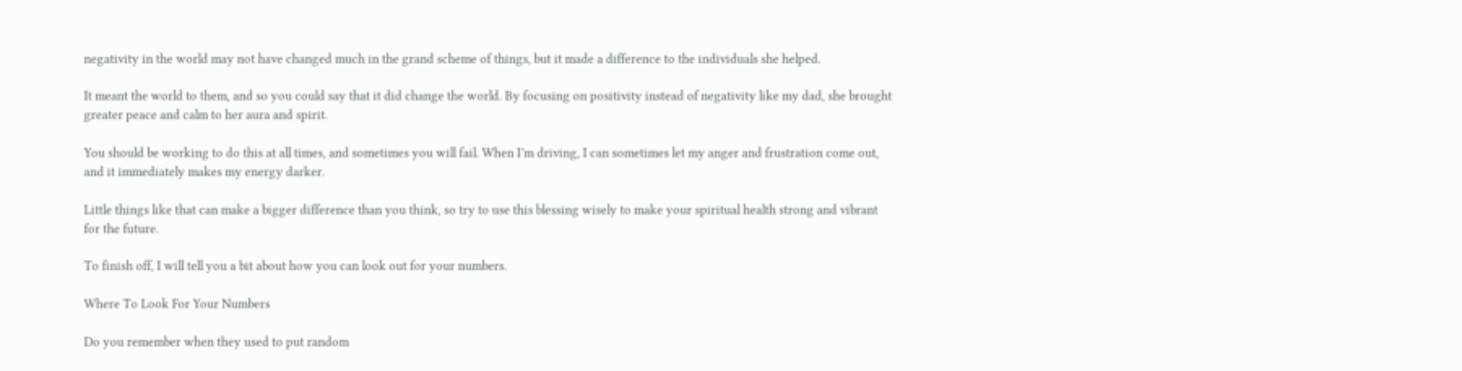negativity in the world may not have changed much in the grand scheme of things, but it made a difference to the individuals she helped.

It meant the world to them, and so you could say that it did change the world. By focusing on positivity instead of negativity like my dad, she brought greater peace and calm to her aura and spirit.

You should be working to do this at all times, and sometimes you will fail. When I’m driving, I can sometimes let my anger and frustration come out, and it immediately makes my energy darker.

Little things like that can make a bigger difference than you think, so try to use this blessing wisely to make your spiritual health strong and vibrant for the future.

To finish off, I will tell you a bit about how you can look out for your numbers.

Where To Look For Your Numbers

Do you remember when they used to put random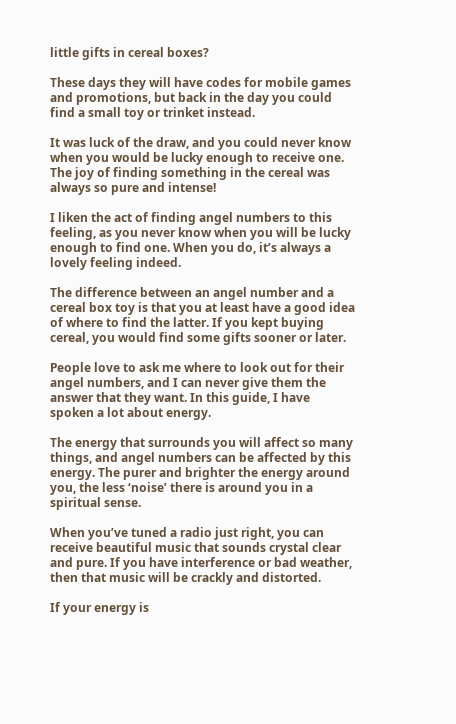little gifts in cereal boxes?

These days they will have codes for mobile games and promotions, but back in the day you could find a small toy or trinket instead.

It was luck of the draw, and you could never know when you would be lucky enough to receive one. The joy of finding something in the cereal was always so pure and intense!

I liken the act of finding angel numbers to this feeling, as you never know when you will be lucky enough to find one. When you do, it’s always a lovely feeling indeed.

The difference between an angel number and a cereal box toy is that you at least have a good idea of where to find the latter. If you kept buying cereal, you would find some gifts sooner or later.

People love to ask me where to look out for their angel numbers, and I can never give them the answer that they want. In this guide, I have spoken a lot about energy.

The energy that surrounds you will affect so many things, and angel numbers can be affected by this energy. The purer and brighter the energy around you, the less ‘noise’ there is around you in a spiritual sense.

When you’ve tuned a radio just right, you can receive beautiful music that sounds crystal clear and pure. If you have interference or bad weather, then that music will be crackly and distorted.

If your energy is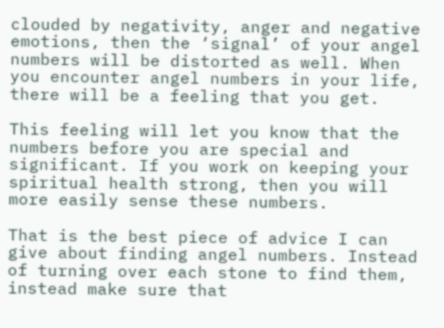clouded by negativity, anger and negative emotions, then the ‘signal’ of your angel numbers will be distorted as well. When you encounter angel numbers in your life, there will be a feeling that you get.

This feeling will let you know that the numbers before you are special and significant. If you work on keeping your spiritual health strong, then you will more easily sense these numbers.

That is the best piece of advice I can give about finding angel numbers. Instead of turning over each stone to find them, instead make sure that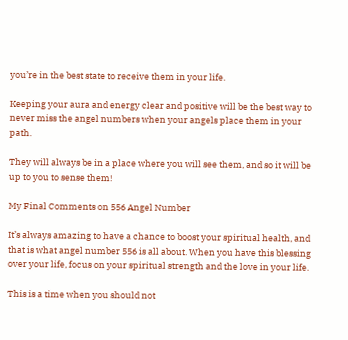you’re in the best state to receive them in your life.

Keeping your aura and energy clear and positive will be the best way to never miss the angel numbers when your angels place them in your path.

They will always be in a place where you will see them, and so it will be up to you to sense them!

My Final Comments on 556 Angel Number

It’s always amazing to have a chance to boost your spiritual health, and that is what angel number 556 is all about. When you have this blessing over your life, focus on your spiritual strength and the love in your life.

This is a time when you should not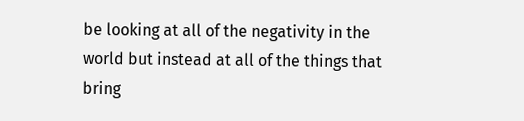be looking at all of the negativity in the world but instead at all of the things that bring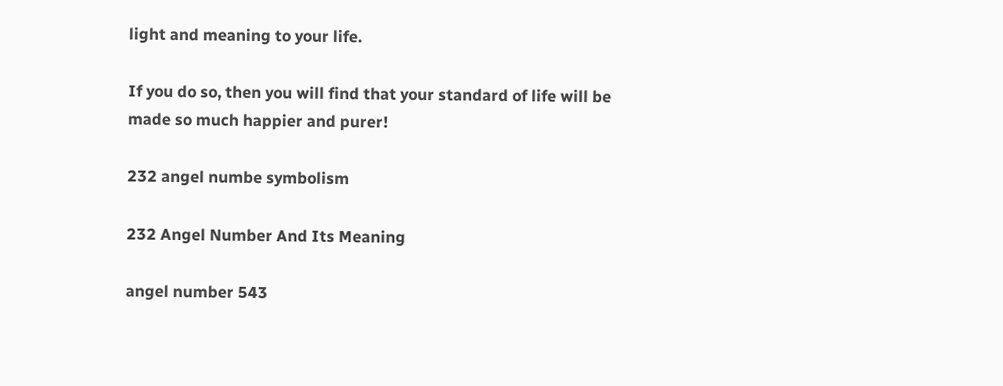light and meaning to your life.

If you do so, then you will find that your standard of life will be made so much happier and purer!

232 angel numbe symbolism

232 Angel Number And Its Meaning

angel number 543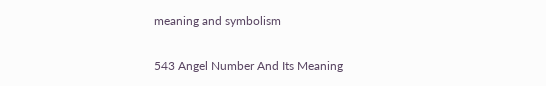meaning and symbolism

543 Angel Number And Its Meaning